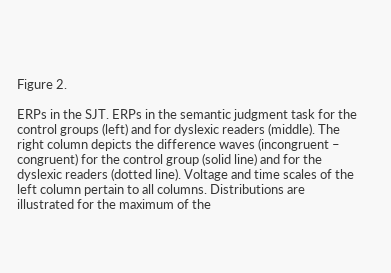Figure 2.

ERPs in the SJT. ERPs in the semantic judgment task for the control groups (left) and for dyslexic readers (middle). The right column depicts the difference waves (incongruent – congruent) for the control group (solid line) and for the dyslexic readers (dotted line). Voltage and time scales of the left column pertain to all columns. Distributions are illustrated for the maximum of the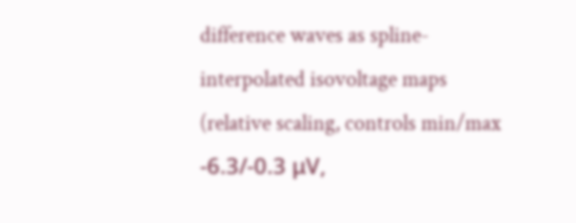difference waves as spline-interpolated isovoltage maps (relative scaling, controls min/max -6.3/-0.3 μV,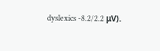dyslexics -8.2/2.2 μV).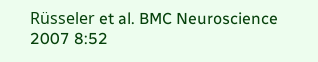Rüsseler et al. BMC Neuroscience 2007 8:52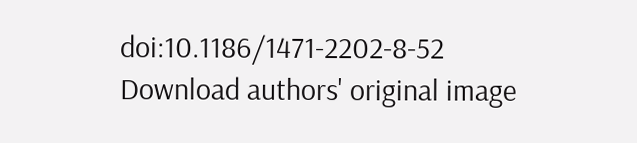doi:10.1186/1471-2202-8-52
Download authors' original image